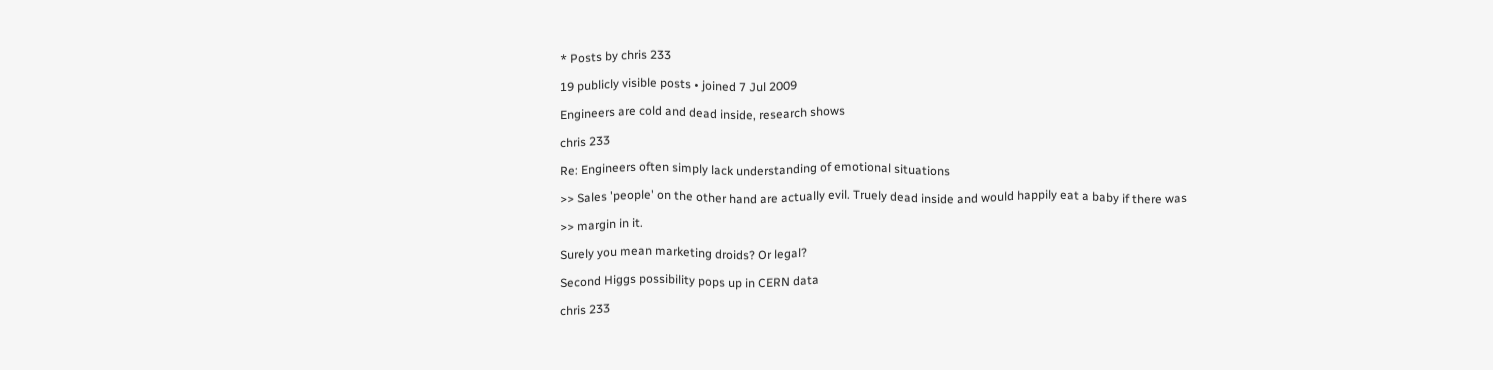* Posts by chris 233

19 publicly visible posts • joined 7 Jul 2009

Engineers are cold and dead inside, research shows

chris 233

Re: Engineers often simply lack understanding of emotional situations

>> Sales 'people' on the other hand are actually evil. Truely dead inside and would happily eat a baby if there was

>> margin in it.

Surely you mean marketing droids? Or legal?

Second Higgs possibility pops up in CERN data

chris 233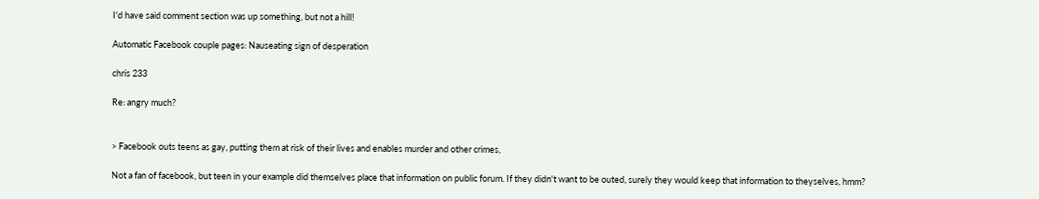I'd have said comment section was up something, but not a hill!

Automatic Facebook couple pages: Nauseating sign of desperation

chris 233

Re: angry much?


> Facebook outs teens as gay, putting them at risk of their lives and enables murder and other crimes,

Not a fan of facebook, but teen in your example did themselves place that information on public forum. If they didn't want to be outed, surely they would keep that information to theyselves, hmm?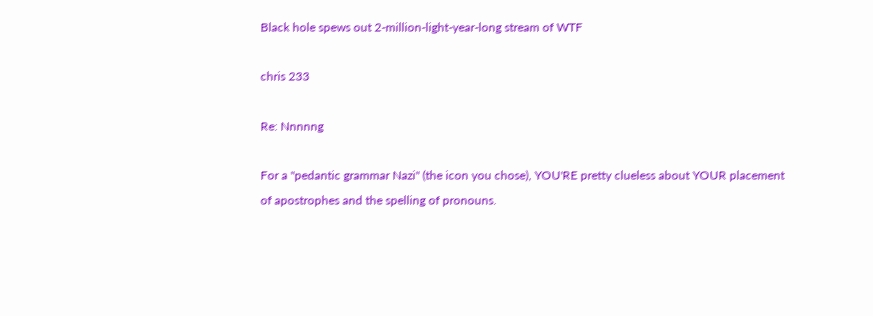Black hole spews out 2-million-light-year-long stream of WTF

chris 233

Re: Nnnnng

For a "pedantic grammar Nazi" (the icon you chose), YOU'RE pretty clueless about YOUR placement of apostrophes and the spelling of pronouns.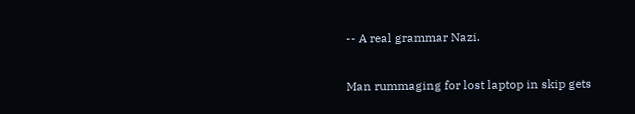-- A real grammar Nazi.

Man rummaging for lost laptop in skip gets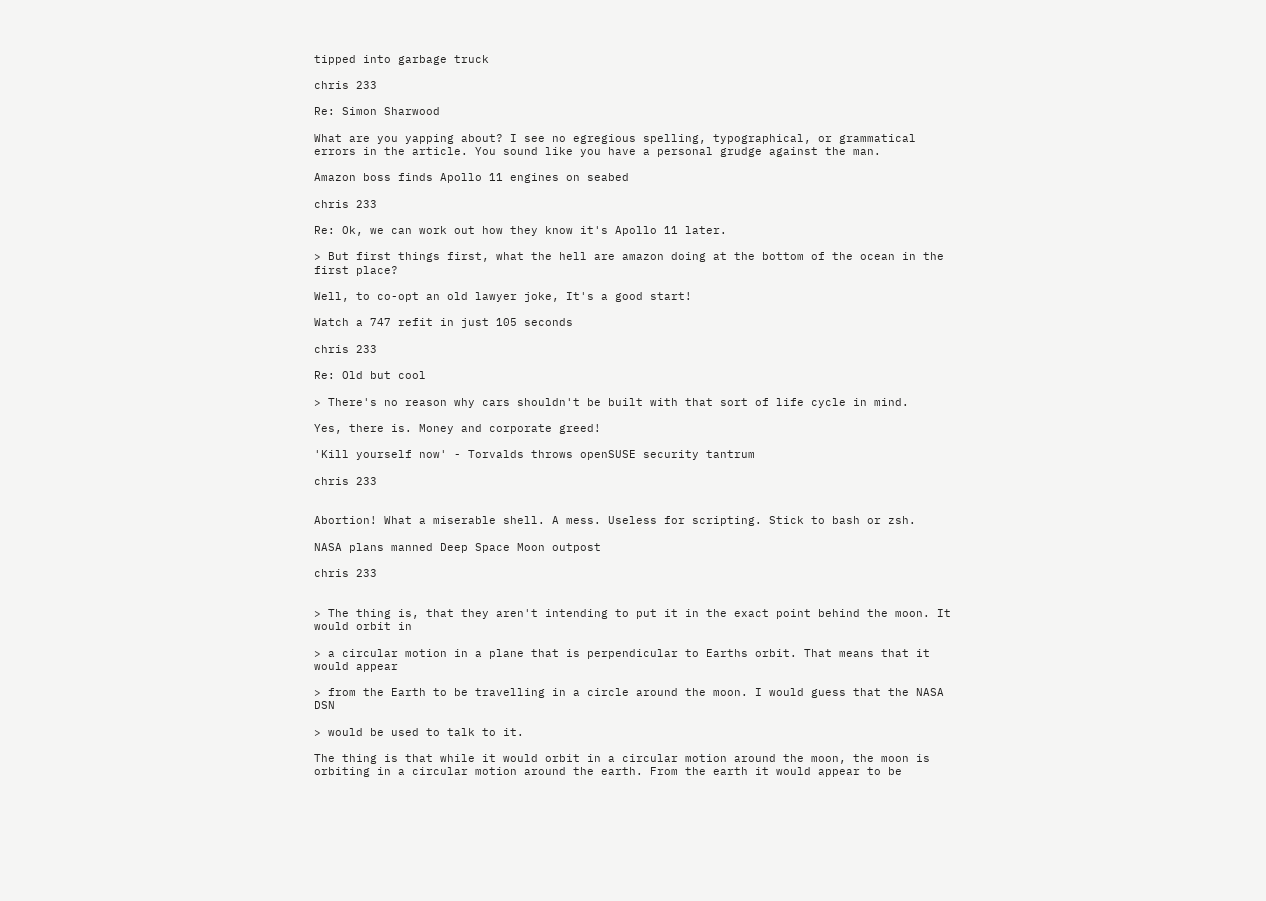tipped into garbage truck

chris 233

Re: Simon Sharwood

What are you yapping about? I see no egregious spelling, typographical, or grammatical errors in the article. You sound like you have a personal grudge against the man.

Amazon boss finds Apollo 11 engines on seabed

chris 233

Re: Ok, we can work out how they know it's Apollo 11 later.

> But first things first, what the hell are amazon doing at the bottom of the ocean in the first place?

Well, to co-opt an old lawyer joke, It's a good start!

Watch a 747 refit in just 105 seconds

chris 233

Re: Old but cool

> There's no reason why cars shouldn't be built with that sort of life cycle in mind.

Yes, there is. Money and corporate greed!

'Kill yourself now' - Torvalds throws openSUSE security tantrum

chris 233


Abortion! What a miserable shell. A mess. Useless for scripting. Stick to bash or zsh.

NASA plans manned Deep Space Moon outpost

chris 233


> The thing is, that they aren't intending to put it in the exact point behind the moon. It would orbit in

> a circular motion in a plane that is perpendicular to Earths orbit. That means that it would appear

> from the Earth to be travelling in a circle around the moon. I would guess that the NASA DSN

> would be used to talk to it.

The thing is that while it would orbit in a circular motion around the moon, the moon is orbiting in a circular motion around the earth. From the earth it would appear to be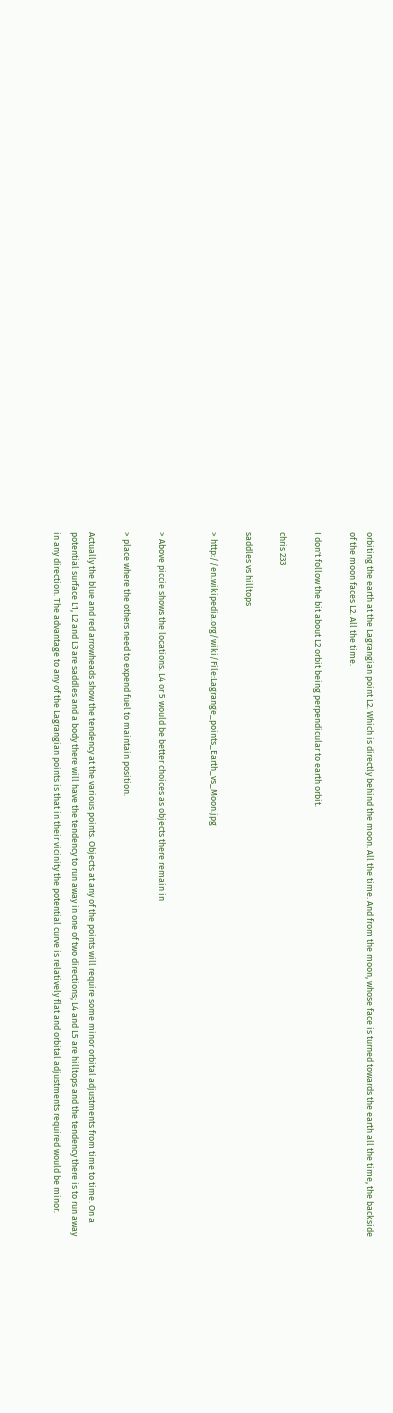orbiting the earth at the Lagrangian point L2. Which is directly behind the moon. All the time. And from the moon, whose face is turned towards the earth all the time, the backside of the moon faces L2. All the time.

I don't follow the bit about L2 orbit being perpendicular to earth orbit.

chris 233

saddles vs hilltops

> http://en.wikipedia.org/wiki/File:Lagrange_points_Earth_vs_Moon.jpg


> Above piccie shows the locations. L4 or 5 would be better choices as objects there remain in

> place where the others need to expend fuel to maintain position.

Actually the blue and red arrowheads show the tendency at the various points. Objects at any of the points will require some minor orbital adjustments from time to time. On a potential surface L1, L2 and L3 are saddles and a body there will have the tendency to run away in one of two directions; L4 and L5 are hilltops and the tendency there is to run away in any direction. The advantage to any of the Lagrangian points is that in their vicinity the potential curve is relatively flat and orbital adjustments required would be minor.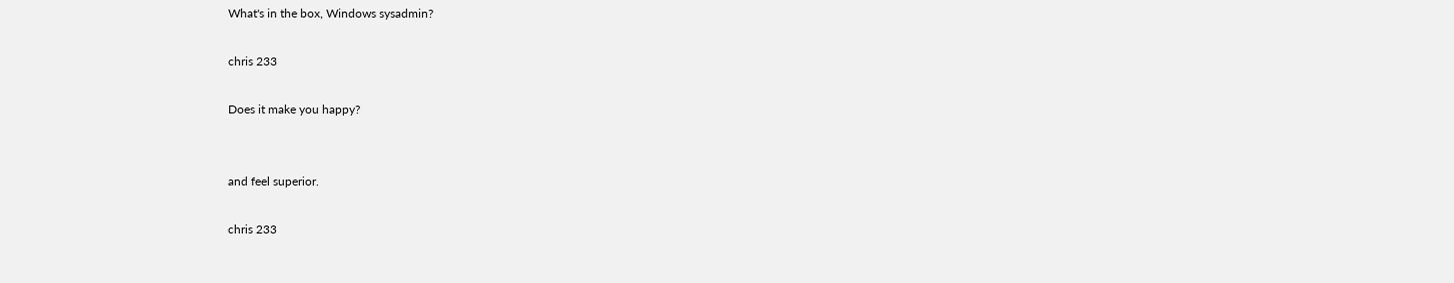What's in the box, Windows sysadmin?

chris 233

Does it make you happy?


and feel superior.

chris 233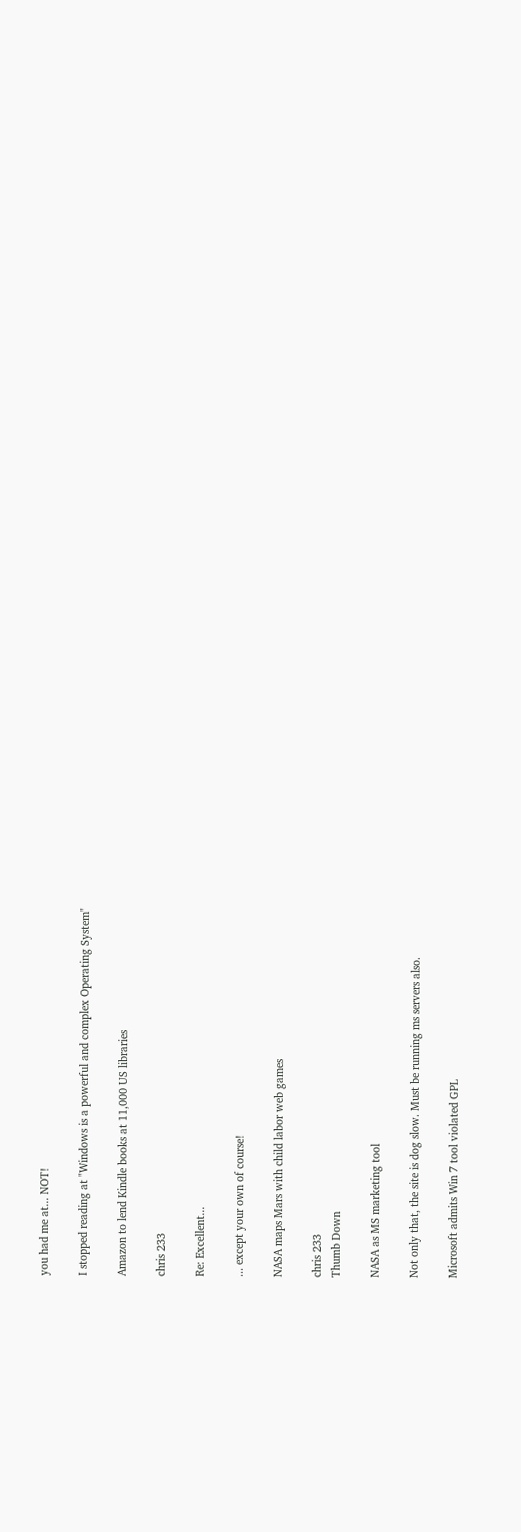you had me at... NOT!

I stopped reading at "Windows is a powerful and complex Operating System"

Amazon to lend Kindle books at 11,000 US libraries

chris 233

Re: Excellent...

... except your own of course!

NASA maps Mars with child labor web games

chris 233
Thumb Down

NASA as MS marketing tool

Not only that, the site is dog slow. Must be running ms servers also.

Microsoft admits Win 7 tool violated GPL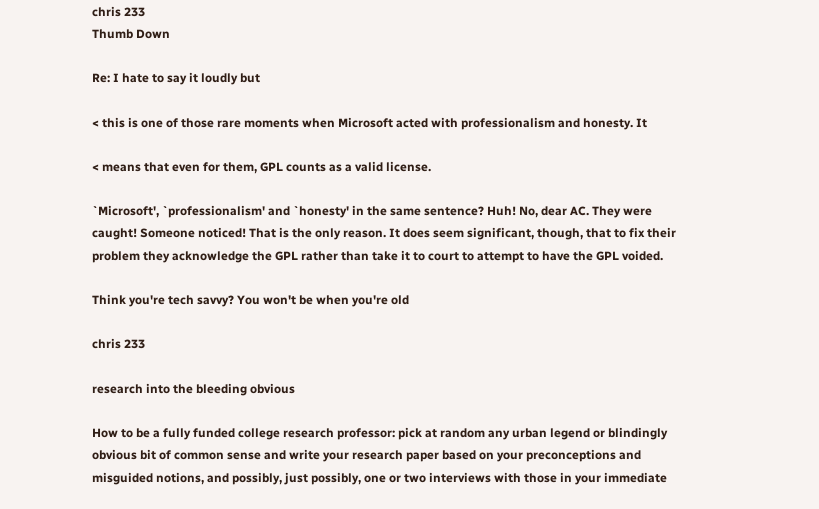chris 233
Thumb Down

Re: I hate to say it loudly but

< this is one of those rare moments when Microsoft acted with professionalism and honesty. It

< means that even for them, GPL counts as a valid license.

`Microsoft', `professionalism' and `honesty' in the same sentence? Huh! No, dear AC. They were caught! Someone noticed! That is the only reason. It does seem significant, though, that to fix their problem they acknowledge the GPL rather than take it to court to attempt to have the GPL voided.

Think you're tech savvy? You won't be when you're old

chris 233

research into the bleeding obvious

How to be a fully funded college research professor: pick at random any urban legend or blindingly obvious bit of common sense and write your research paper based on your preconceptions and misguided notions, and possibly, just possibly, one or two interviews with those in your immediate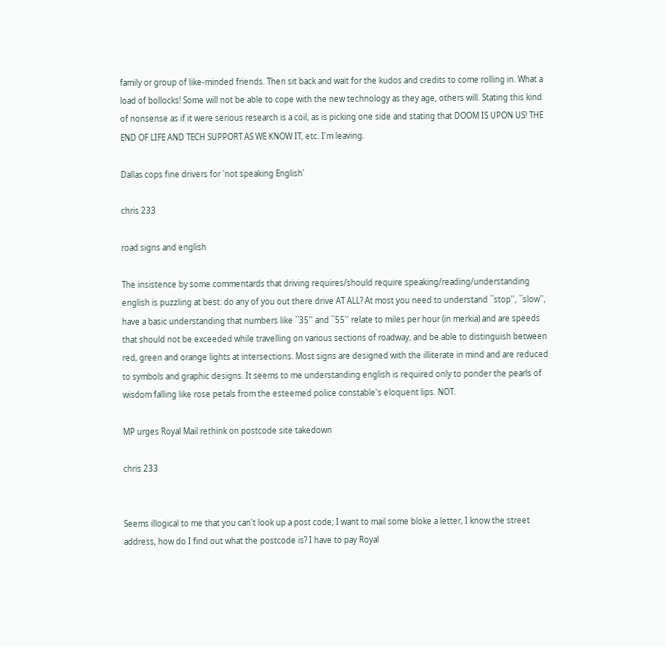family or group of like-minded friends. Then sit back and wait for the kudos and credits to come rolling in. What a load of bollocks! Some will not be able to cope with the new technology as they age, others will. Stating this kind of nonsense as if it were serious research is a coil, as is picking one side and stating that DOOM IS UPON US! THE END OF LIFE AND TECH SUPPORT AS WE KNOW IT, etc. I'm leaving.

Dallas cops fine drivers for 'not speaking English'

chris 233

road signs and english

The insistence by some commentards that driving requires/should require speaking/reading/understanding english is puzzling at best: do any of you out there drive AT ALL? At most you need to understand ``stop'', ``slow'', have a basic understanding that numbers like ``35'' and ``55'' relate to miles per hour (in merkia) and are speeds that should not be exceeded while travelling on various sections of roadway, and be able to distinguish between red, green and orange lights at intersections. Most signs are designed with the illiterate in mind and are reduced to symbols and graphic designs. It seems to me understanding english is required only to ponder the pearls of wisdom falling like rose petals from the esteemed police constable's eloquent lips. NOT.

MP urges Royal Mail rethink on postcode site takedown

chris 233


Seems illogical to me that you can't look up a post code; I want to mail some bloke a letter, I know the street address, how do I find out what the postcode is? I have to pay Royal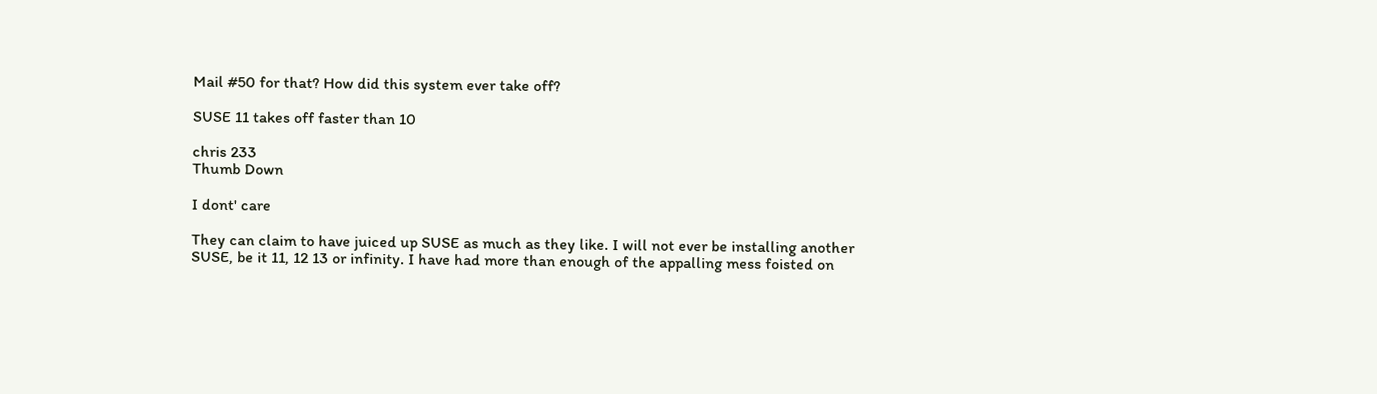Mail #50 for that? How did this system ever take off?

SUSE 11 takes off faster than 10

chris 233
Thumb Down

I dont' care

They can claim to have juiced up SUSE as much as they like. I will not ever be installing another SUSE, be it 11, 12 13 or infinity. I have had more than enough of the appalling mess foisted on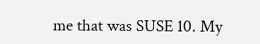me that was SUSE 10. My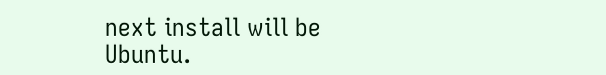next install will be Ubuntu.